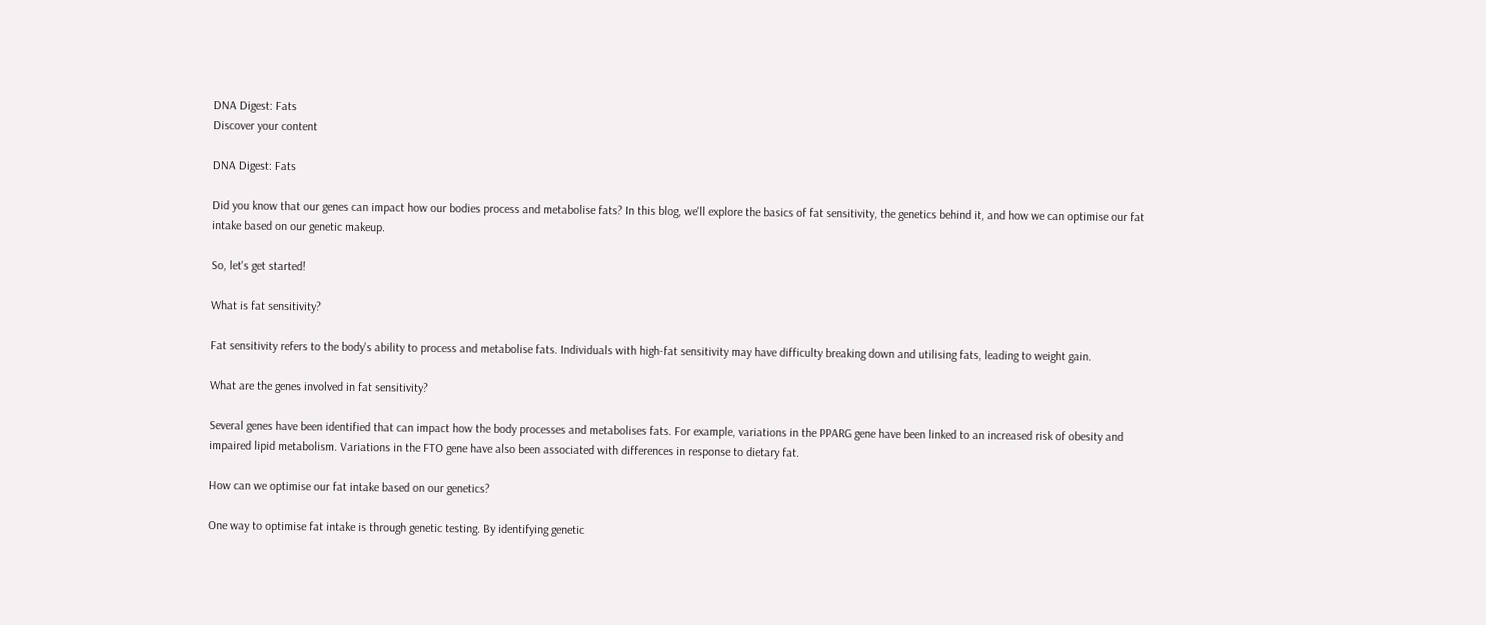DNA Digest: Fats
Discover your content

DNA Digest: Fats

Did you know that our genes can impact how our bodies process and metabolise fats? In this blog, we'll explore the basics of fat sensitivity, the genetics behind it, and how we can optimise our fat intake based on our genetic makeup.

So, let's get started!

What is fat sensitivity?

Fat sensitivity refers to the body's ability to process and metabolise fats. Individuals with high-fat sensitivity may have difficulty breaking down and utilising fats, leading to weight gain.

What are the genes involved in fat sensitivity?

Several genes have been identified that can impact how the body processes and metabolises fats. For example, variations in the PPARG gene have been linked to an increased risk of obesity and impaired lipid metabolism. Variations in the FTO gene have also been associated with differences in response to dietary fat.

How can we optimise our fat intake based on our genetics?

One way to optimise fat intake is through genetic testing. By identifying genetic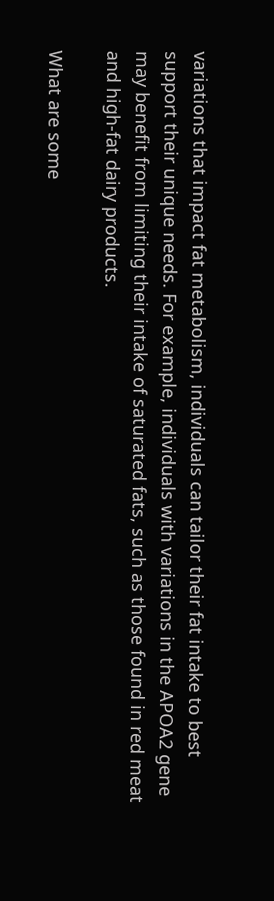variations that impact fat metabolism, individuals can tailor their fat intake to best support their unique needs. For example, individuals with variations in the APOA2 gene may benefit from limiting their intake of saturated fats, such as those found in red meat and high-fat dairy products.

What are some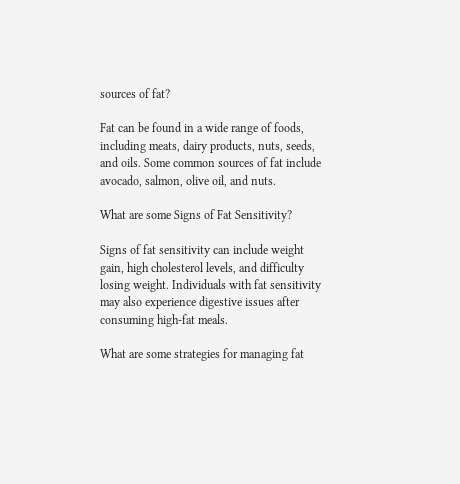sources of fat?

Fat can be found in a wide range of foods, including meats, dairy products, nuts, seeds, and oils. Some common sources of fat include avocado, salmon, olive oil, and nuts.

What are some Signs of Fat Sensitivity?

Signs of fat sensitivity can include weight gain, high cholesterol levels, and difficulty losing weight. Individuals with fat sensitivity may also experience digestive issues after consuming high-fat meals.

What are some strategies for managing fat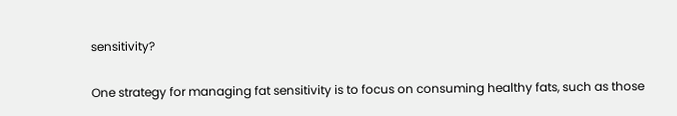sensitivity?

One strategy for managing fat sensitivity is to focus on consuming healthy fats, such as those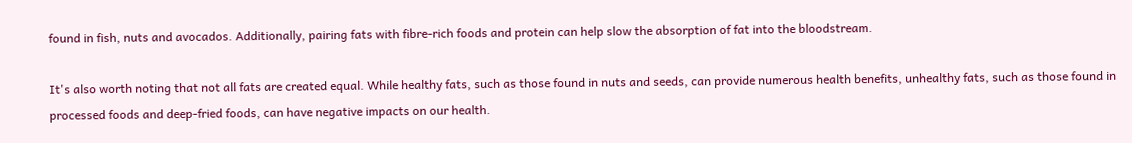found in fish, nuts and avocados. Additionally, pairing fats with fibre-rich foods and protein can help slow the absorption of fat into the bloodstream.

It's also worth noting that not all fats are created equal. While healthy fats, such as those found in nuts and seeds, can provide numerous health benefits, unhealthy fats, such as those found in processed foods and deep-fried foods, can have negative impacts on our health.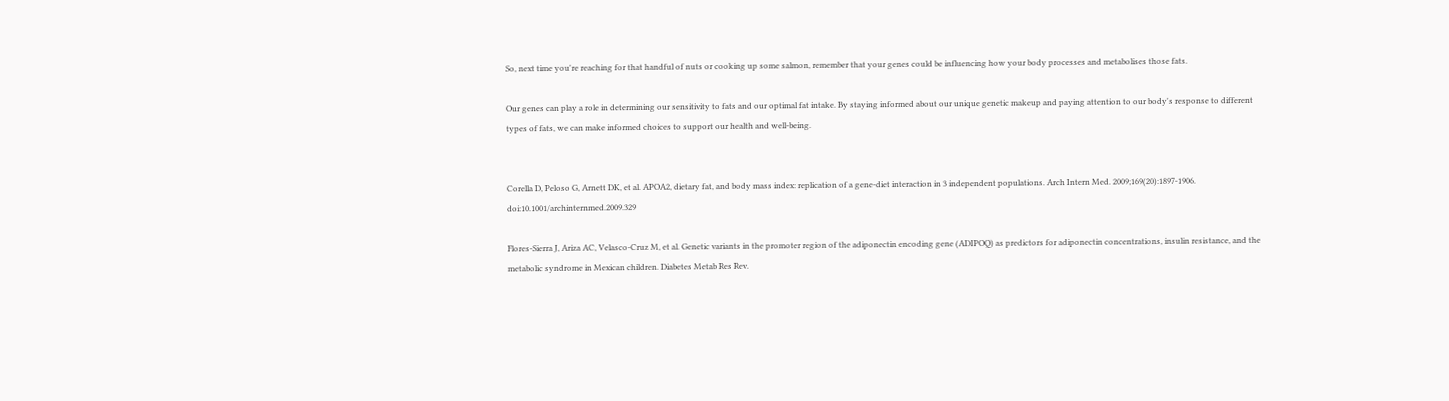So, next time you're reaching for that handful of nuts or cooking up some salmon, remember that your genes could be influencing how your body processes and metabolises those fats.

Our genes can play a role in determining our sensitivity to fats and our optimal fat intake. By staying informed about our unique genetic makeup and paying attention to our body's response to different types of fats, we can make informed choices to support our health and well-being.


Corella D, Peloso G, Arnett DK, et al. APOA2, dietary fat, and body mass index: replication of a gene-diet interaction in 3 independent populations. Arch Intern Med. 2009;169(20):1897-1906. doi:10.1001/archinternmed.2009.329

Flores-Sierra J, Ariza AC, Velasco-Cruz M, et al. Genetic variants in the promoter region of the adiponectin encoding gene (ADIPOQ) as predictors for adiponectin concentrations, insulin resistance, and the metabolic syndrome in Mexican children. Diabetes Metab Res Rev.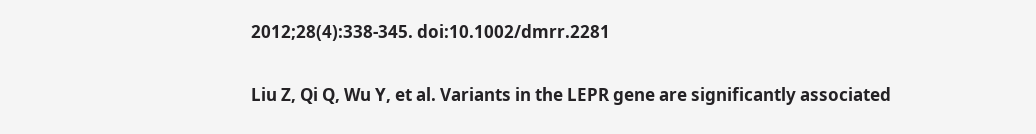2012;28(4):338-345. doi:10.1002/dmrr.2281

Liu Z, Qi Q, Wu Y, et al. Variants in the LEPR gene are significantly associated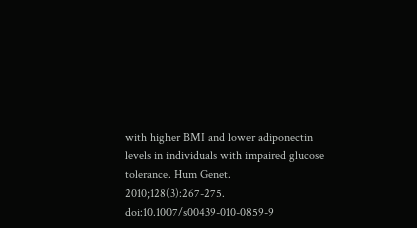with higher BMI and lower adiponectin levels in individuals with impaired glucose tolerance. Hum Genet. 2010;128(3):267-275. doi:10.1007/s00439-010-0859-9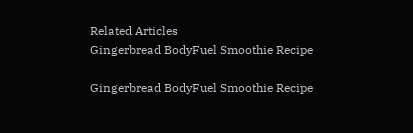Related Articles
Gingerbread BodyFuel Smoothie Recipe

Gingerbread BodyFuel Smoothie Recipe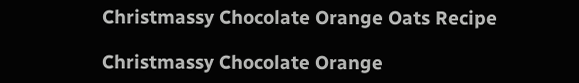Christmassy Chocolate Orange Oats Recipe

Christmassy Chocolate Orange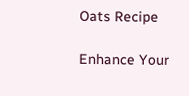Oats Recipe

Enhance Your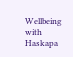Wellbeing with Haskapa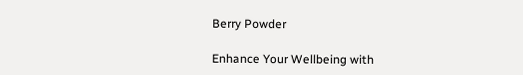Berry Powder

Enhance Your Wellbeing with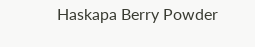Haskapa Berry Powder